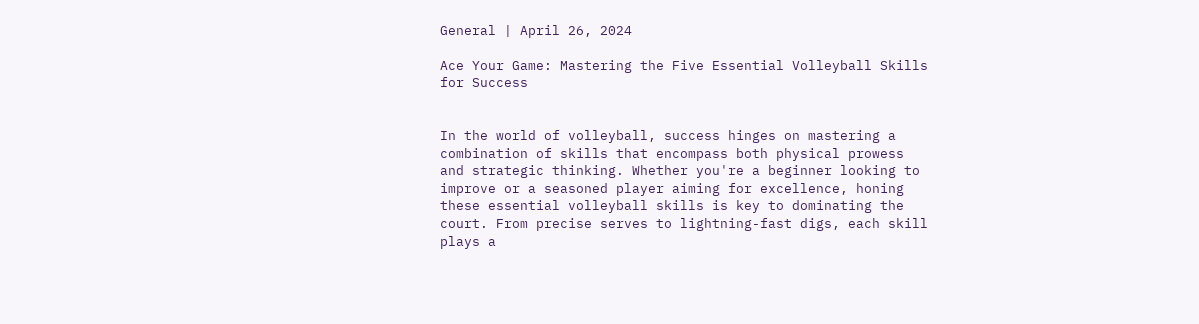General | April 26, 2024

Ace Your Game: Mastering the Five Essential Volleyball Skills for Success


In the world of volleyball, success hinges on mastering a combination of skills that encompass both physical prowess and strategic thinking. Whether you're a beginner looking to improve or a seasoned player aiming for excellence, honing these essential volleyball skills is key to dominating the court. From precise serves to lightning-fast digs, each skill plays a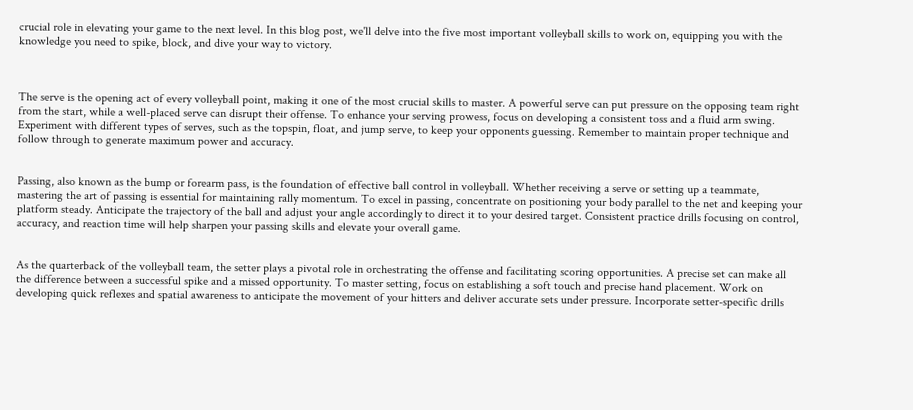crucial role in elevating your game to the next level. In this blog post, we'll delve into the five most important volleyball skills to work on, equipping you with the knowledge you need to spike, block, and dive your way to victory.



The serve is the opening act of every volleyball point, making it one of the most crucial skills to master. A powerful serve can put pressure on the opposing team right from the start, while a well-placed serve can disrupt their offense. To enhance your serving prowess, focus on developing a consistent toss and a fluid arm swing. Experiment with different types of serves, such as the topspin, float, and jump serve, to keep your opponents guessing. Remember to maintain proper technique and follow through to generate maximum power and accuracy.


Passing, also known as the bump or forearm pass, is the foundation of effective ball control in volleyball. Whether receiving a serve or setting up a teammate, mastering the art of passing is essential for maintaining rally momentum. To excel in passing, concentrate on positioning your body parallel to the net and keeping your platform steady. Anticipate the trajectory of the ball and adjust your angle accordingly to direct it to your desired target. Consistent practice drills focusing on control, accuracy, and reaction time will help sharpen your passing skills and elevate your overall game.


As the quarterback of the volleyball team, the setter plays a pivotal role in orchestrating the offense and facilitating scoring opportunities. A precise set can make all the difference between a successful spike and a missed opportunity. To master setting, focus on establishing a soft touch and precise hand placement. Work on developing quick reflexes and spatial awareness to anticipate the movement of your hitters and deliver accurate sets under pressure. Incorporate setter-specific drills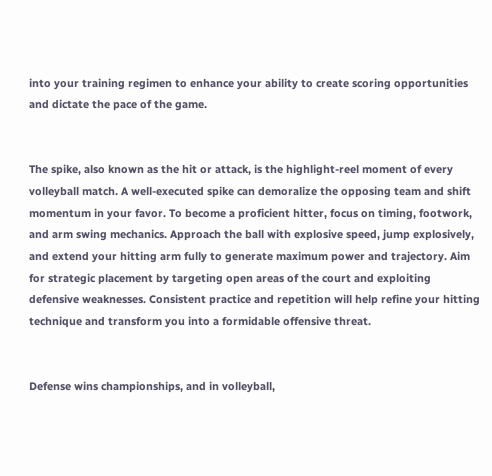into your training regimen to enhance your ability to create scoring opportunities and dictate the pace of the game.


The spike, also known as the hit or attack, is the highlight-reel moment of every volleyball match. A well-executed spike can demoralize the opposing team and shift momentum in your favor. To become a proficient hitter, focus on timing, footwork, and arm swing mechanics. Approach the ball with explosive speed, jump explosively, and extend your hitting arm fully to generate maximum power and trajectory. Aim for strategic placement by targeting open areas of the court and exploiting defensive weaknesses. Consistent practice and repetition will help refine your hitting technique and transform you into a formidable offensive threat.


Defense wins championships, and in volleyball,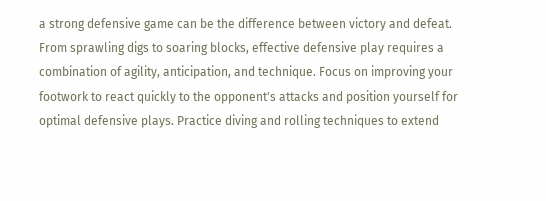a strong defensive game can be the difference between victory and defeat. From sprawling digs to soaring blocks, effective defensive play requires a combination of agility, anticipation, and technique. Focus on improving your footwork to react quickly to the opponent's attacks and position yourself for optimal defensive plays. Practice diving and rolling techniques to extend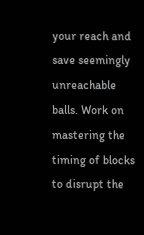your reach and save seemingly unreachable balls. Work on mastering the timing of blocks to disrupt the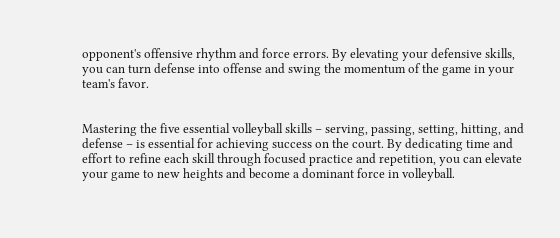opponent's offensive rhythm and force errors. By elevating your defensive skills, you can turn defense into offense and swing the momentum of the game in your team's favor.


Mastering the five essential volleyball skills – serving, passing, setting, hitting, and defense – is essential for achieving success on the court. By dedicating time and effort to refine each skill through focused practice and repetition, you can elevate your game to new heights and become a dominant force in volleyball.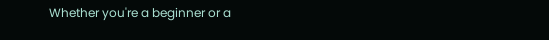Whether you're a beginner or a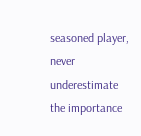seasoned player, never underestimate the importance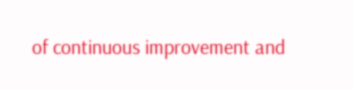of continuous improvement and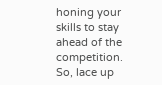honing your skills to stay ahead of the competition. So, lace up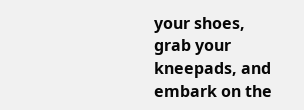your shoes, grab your kneepads, and embark on the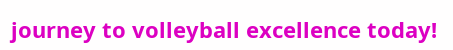journey to volleyball excellence today!